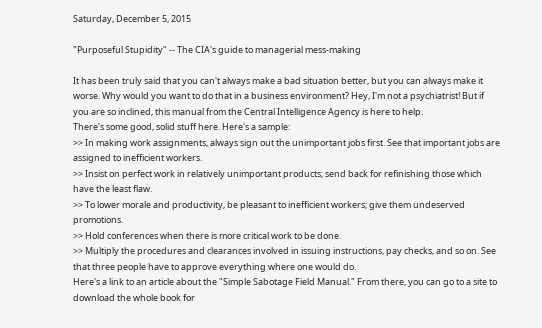Saturday, December 5, 2015

"Purposeful Stupidity" -- The CIA's guide to managerial mess-making

It has been truly said that you can't always make a bad situation better, but you can always make it worse. Why would you want to do that in a business environment? Hey, I'm not a psychiatrist! But if you are so inclined, this manual from the Central Intelligence Agency is here to help.
There's some good, solid stuff here. Here's a sample:
>> In making work assignments, always sign out the unimportant jobs first. See that important jobs are assigned to inefficient workers.
>> Insist on perfect work in relatively unimportant products; send back for refinishing those which have the least flaw.
>> To lower morale and productivity, be pleasant to inefficient workers; give them undeserved promotions.
>> Hold conferences when there is more critical work to be done.
>> Multiply the procedures and clearances involved in issuing instructions, pay checks, and so on. See that three people have to approve everything where one would do.
Here's a link to an article about the "Simple Sabotage Field Manual." From there, you can go to a site to download the whole book for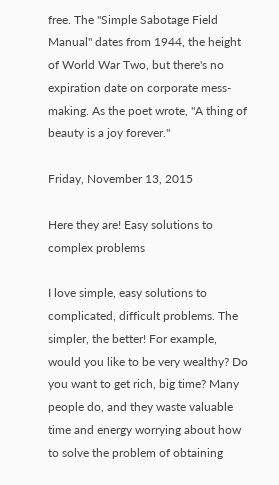free. The "Simple Sabotage Field Manual" dates from 1944, the height of World War Two, but there's no expiration date on corporate mess-making. As the poet wrote, "A thing of beauty is a joy forever."

Friday, November 13, 2015

Here they are! Easy solutions to complex problems

I love simple, easy solutions to complicated, difficult problems. The simpler, the better! For example, would you like to be very wealthy? Do you want to get rich, big time? Many people do, and they waste valuable time and energy worrying about how to solve the problem of obtaining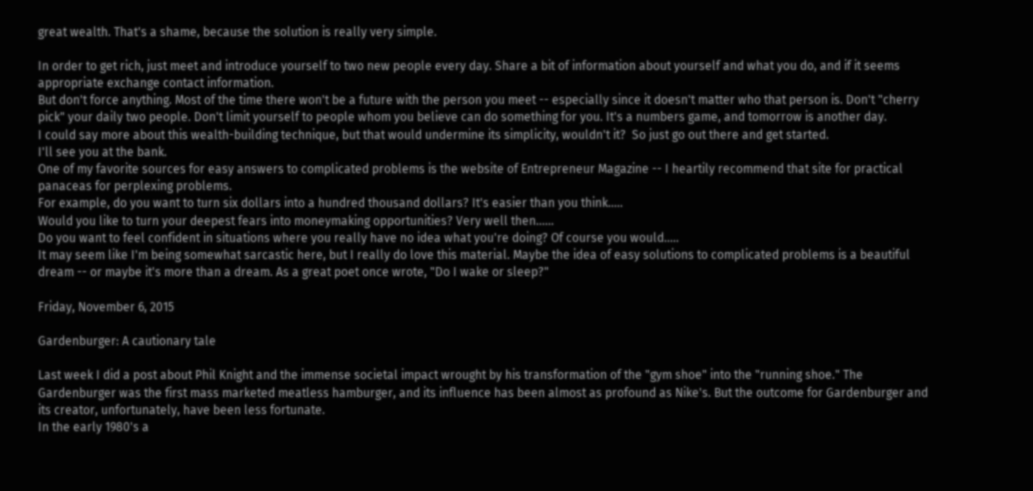great wealth. That's a shame, because the solution is really very simple.

In order to get rich, just meet and introduce yourself to two new people every day. Share a bit of information about yourself and what you do, and if it seems appropriate exchange contact information.
But don't force anything. Most of the time there won't be a future with the person you meet -- especially since it doesn't matter who that person is. Don't "cherry pick" your daily two people. Don't limit yourself to people whom you believe can do something for you. It's a numbers game, and tomorrow is another day.
I could say more about this wealth-building technique, but that would undermine its simplicity, wouldn't it?  So just go out there and get started.
I'll see you at the bank.
One of my favorite sources for easy answers to complicated problems is the website of Entrepreneur Magazine -- I heartily recommend that site for practical panaceas for perplexing problems.
For example, do you want to turn six dollars into a hundred thousand dollars? It's easier than you think.....
Would you like to turn your deepest fears into moneymaking opportunities? Very well then......
Do you want to feel confident in situations where you really have no idea what you're doing? Of course you would.....
It may seem like I'm being somewhat sarcastic here, but I really do love this material. Maybe the idea of easy solutions to complicated problems is a beautiful dream -- or maybe it's more than a dream. As a great poet once wrote, "Do I wake or sleep?"

Friday, November 6, 2015

Gardenburger: A cautionary tale

Last week I did a post about Phil Knight and the immense societal impact wrought by his transformation of the "gym shoe" into the "running shoe." The Gardenburger was the first mass marketed meatless hamburger, and its influence has been almost as profound as Nike's. But the outcome for Gardenburger and its creator, unfortunately, have been less fortunate.
In the early 1980's a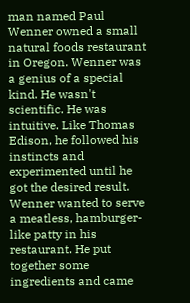man named Paul Wenner owned a small natural foods restaurant in Oregon. Wenner was a genius of a special kind. He wasn't scientific. He was intuitive. Like Thomas Edison, he followed his instincts and experimented until he got the desired result.
Wenner wanted to serve a meatless, hamburger-like patty in his restaurant. He put together some ingredients and came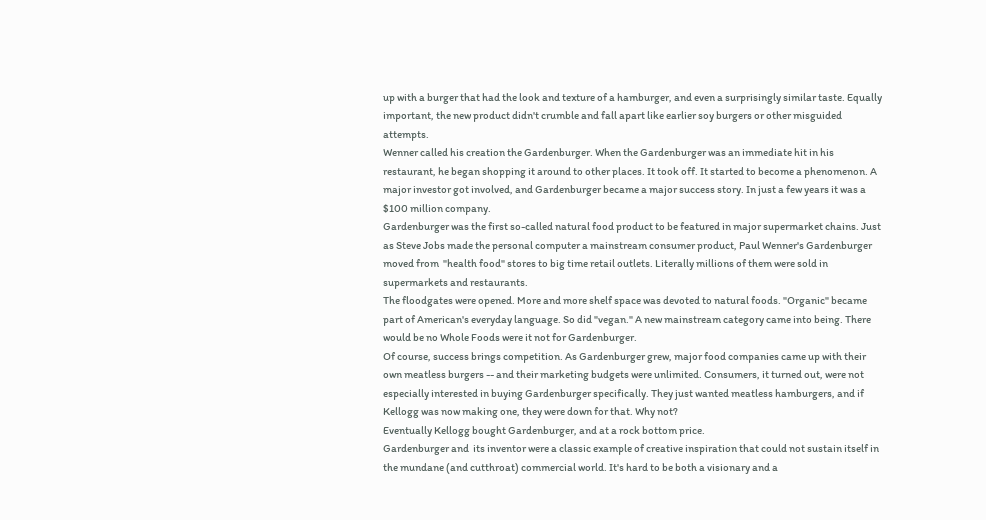up with a burger that had the look and texture of a hamburger, and even a surprisingly similar taste. Equally important, the new product didn't crumble and fall apart like earlier soy burgers or other misguided attempts.
Wenner called his creation the Gardenburger. When the Gardenburger was an immediate hit in his restaurant, he began shopping it around to other places. It took off. It started to become a phenomenon. A major investor got involved, and Gardenburger became a major success story. In just a few years it was a $100 million company.
Gardenburger was the first so-called natural food product to be featured in major supermarket chains. Just as Steve Jobs made the personal computer a mainstream consumer product, Paul Wenner's Gardenburger moved from  "health food" stores to big time retail outlets. Literally millions of them were sold in supermarkets and restaurants.
The floodgates were opened. More and more shelf space was devoted to natural foods. "Organic" became part of American's everyday language. So did "vegan." A new mainstream category came into being. There would be no Whole Foods were it not for Gardenburger.
Of course, success brings competition. As Gardenburger grew, major food companies came up with their own meatless burgers -- and their marketing budgets were unlimited. Consumers, it turned out, were not especially interested in buying Gardenburger specifically. They just wanted meatless hamburgers, and if Kellogg was now making one, they were down for that. Why not?
Eventually Kellogg bought Gardenburger, and at a rock bottom price.
Gardenburger and  its inventor were a classic example of creative inspiration that could not sustain itself in the mundane (and cutthroat) commercial world. It's hard to be both a visionary and a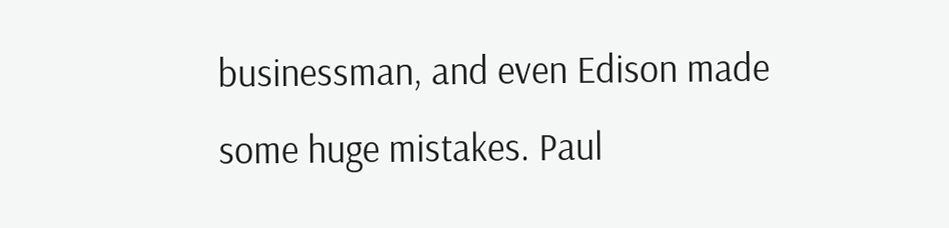businessman, and even Edison made some huge mistakes. Paul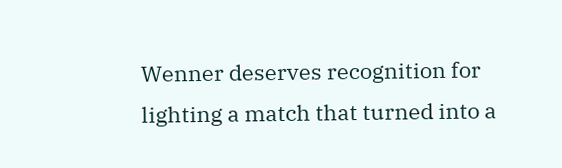Wenner deserves recognition for lighting a match that turned into a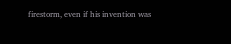firestorm, even if his invention was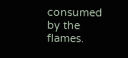consumed by the flames.